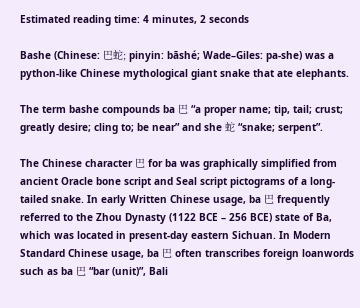Estimated reading time: 4 minutes, 2 seconds

Bashe (Chinese: 巴蛇; pinyin: bāshé; Wade–Giles: pa-she) was a python-like Chinese mythological giant snake that ate elephants.

The term bashe compounds ba 巴 “a proper name; tip, tail; crust; greatly desire; cling to; be near” and she 蛇 “snake; serpent”.

The Chinese character 巴 for ba was graphically simplified from ancient Oracle bone script and Seal script pictograms of a long-tailed snake. In early Written Chinese usage, ba 巴 frequently referred to the Zhou Dynasty (1122 BCE – 256 BCE) state of Ba, which was located in present-day eastern Sichuan. In Modern Standard Chinese usage, ba 巴 often transcribes foreign loanwords such as ba 巴 “bar (unit)”, Bali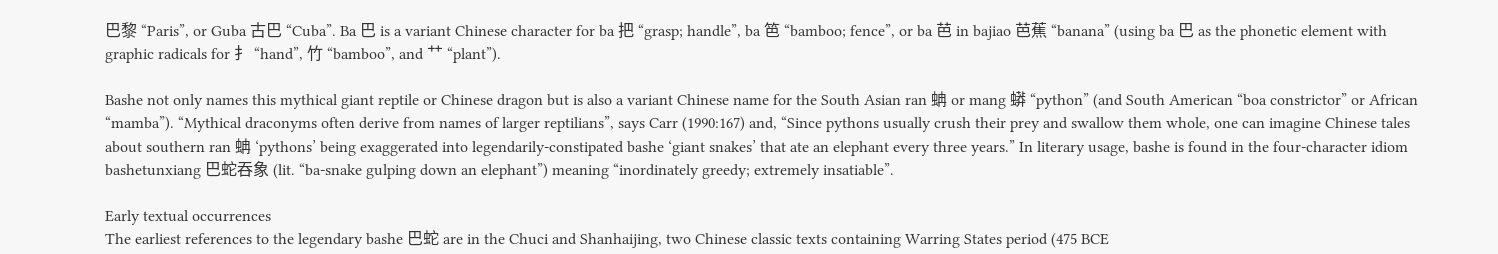巴黎 “Paris”, or Guba 古巴 “Cuba”. Ba 巴 is a variant Chinese character for ba 把 “grasp; handle”, ba 笆 “bamboo; fence”, or ba 芭 in bajiao 芭蕉 “banana” (using ba 巴 as the phonetic element with graphic radicals for 扌 “hand”, 竹 “bamboo”, and 艹 “plant”).

Bashe not only names this mythical giant reptile or Chinese dragon but is also a variant Chinese name for the South Asian ran 蚺 or mang 蟒 “python” (and South American “boa constrictor” or African “mamba”). “Mythical draconyms often derive from names of larger reptilians”, says Carr (1990:167) and, “Since pythons usually crush their prey and swallow them whole, one can imagine Chinese tales about southern ran 蚺 ‘pythons’ being exaggerated into legendarily-constipated bashe ‘giant snakes’ that ate an elephant every three years.” In literary usage, bashe is found in the four-character idiom bashetunxiang 巴蛇吞象 (lit. “ba-snake gulping down an elephant”) meaning “inordinately greedy; extremely insatiable”.

Early textual occurrences
The earliest references to the legendary bashe 巴蛇 are in the Chuci and Shanhaijing, two Chinese classic texts containing Warring States period (475 BCE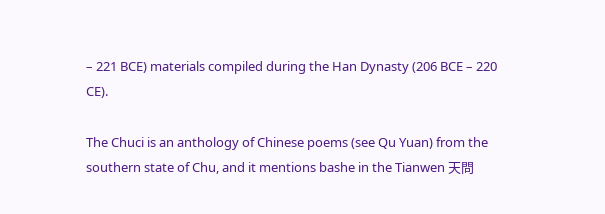– 221 BCE) materials compiled during the Han Dynasty (206 BCE – 220 CE).

The Chuci is an anthology of Chinese poems (see Qu Yuan) from the southern state of Chu, and it mentions bashe in the Tianwen 天問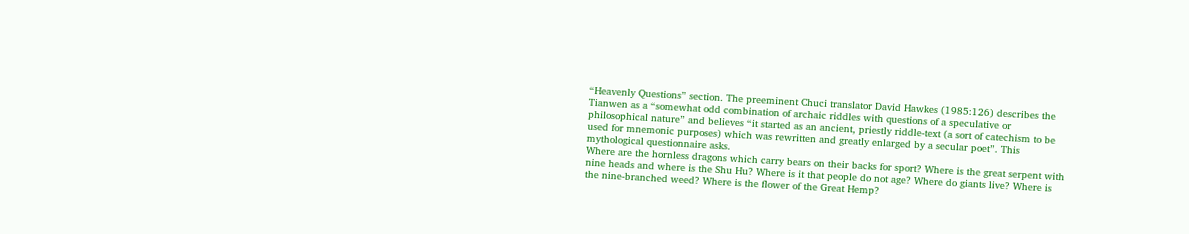“Heavenly Questions” section. The preeminent Chuci translator David Hawkes (1985:126) describes the Tianwen as a “somewhat odd combination of archaic riddles with questions of a speculative or philosophical nature” and believes “it started as an ancient, priestly riddle-text (a sort of catechism to be used for mnemonic purposes) which was rewritten and greatly enlarged by a secular poet”. This mythological questionnaire asks.
Where are the hornless dragons which carry bears on their backs for sport? Where is the great serpent with nine heads and where is the Shu Hu? Where is it that people do not age? Where do giants live? Where is the nine-branched weed? Where is the flower of the Great Hemp?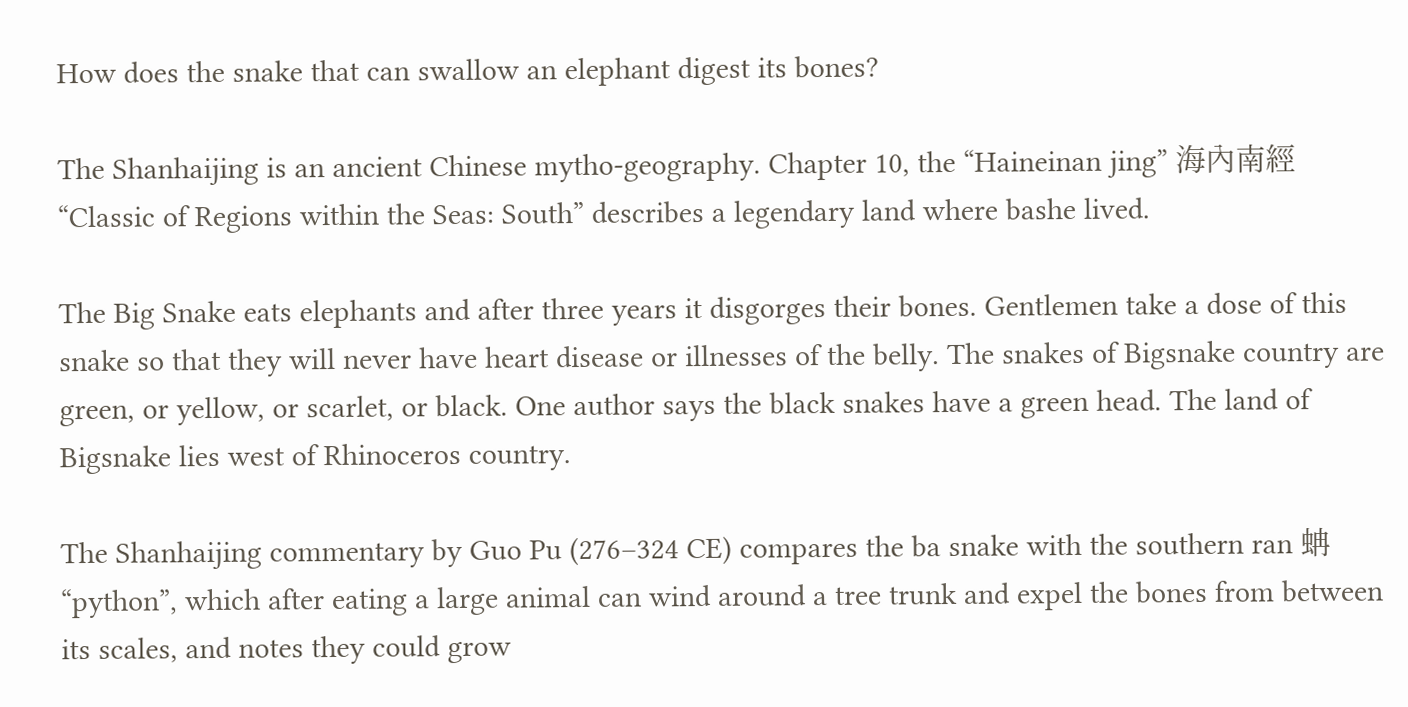How does the snake that can swallow an elephant digest its bones?

The Shanhaijing is an ancient Chinese mytho-geography. Chapter 10, the “Haineinan jing” 海內南經 “Classic of Regions within the Seas: South” describes a legendary land where bashe lived.

The Big Snake eats elephants and after three years it disgorges their bones. Gentlemen take a dose of this snake so that they will never have heart disease or illnesses of the belly. The snakes of Bigsnake country are green, or yellow, or scarlet, or black. One author says the black snakes have a green head. The land of Bigsnake lies west of Rhinoceros country.

The Shanhaijing commentary by Guo Pu (276–324 CE) compares the ba snake with the southern ran 蚺 “python”, which after eating a large animal can wind around a tree trunk and expel the bones from between its scales, and notes they could grow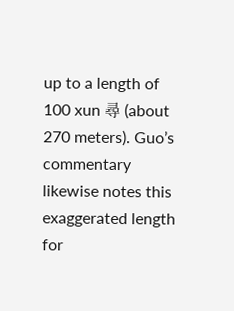up to a length of 100 xun 尋 (about 270 meters). Guo’s commentary likewise notes this exaggerated length for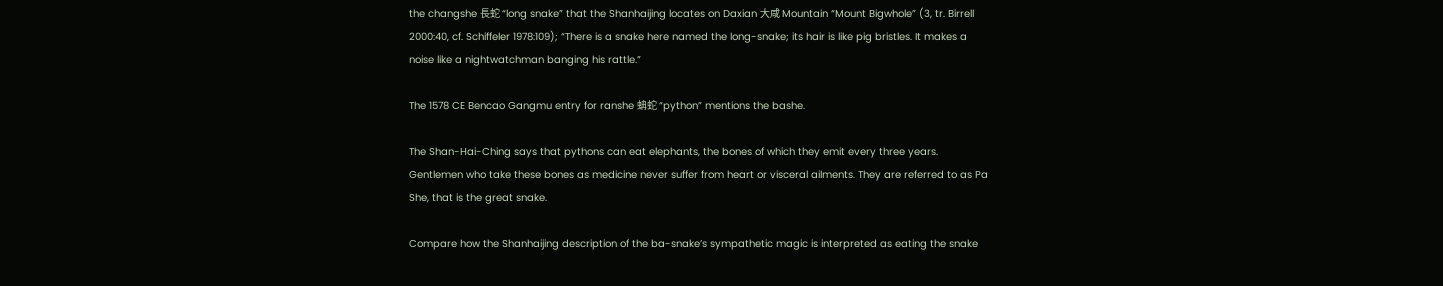the changshe 長蛇 “long snake” that the Shanhaijing locates on Daxian 大咸 Mountain “Mount Bigwhole” (3, tr. Birrell 2000:40, cf. Schiffeler 1978:109); “There is a snake here named the long-snake; its hair is like pig bristles. It makes a noise like a nightwatchman banging his rattle.”

The 1578 CE Bencao Gangmu entry for ranshe 蚺蛇 “python” mentions the bashe.

The Shan-Hai-Ching says that pythons can eat elephants, the bones of which they emit every three years. Gentlemen who take these bones as medicine never suffer from heart or visceral ailments. They are referred to as Pa She, that is the great snake.

Compare how the Shanhaijing description of the ba-snake’s sympathetic magic is interpreted as eating the snake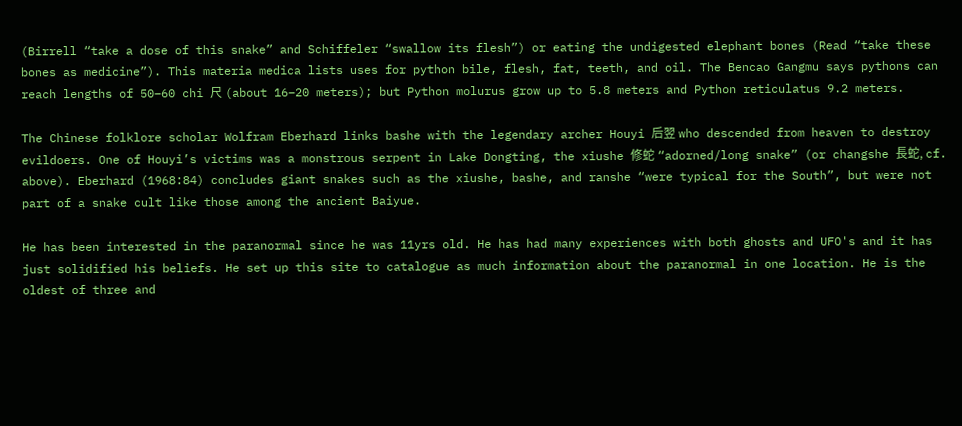(Birrell “take a dose of this snake” and Schiffeler “swallow its flesh”) or eating the undigested elephant bones (Read “take these bones as medicine”). This materia medica lists uses for python bile, flesh, fat, teeth, and oil. The Bencao Gangmu says pythons can reach lengths of 50–60 chi 尺 (about 16–20 meters); but Python molurus grow up to 5.8 meters and Python reticulatus 9.2 meters.

The Chinese folklore scholar Wolfram Eberhard links bashe with the legendary archer Houyi 后翌 who descended from heaven to destroy evildoers. One of Houyi’s victims was a monstrous serpent in Lake Dongting, the xiushe 修蛇 “adorned/long snake” (or changshe 長蛇, cf. above). Eberhard (1968:84) concludes giant snakes such as the xiushe, bashe, and ranshe “were typical for the South”, but were not part of a snake cult like those among the ancient Baiyue.

He has been interested in the paranormal since he was 11yrs old. He has had many experiences with both ghosts and UFO's and it has just solidified his beliefs. He set up this site to catalogue as much information about the paranormal in one location. He is the oldest of three and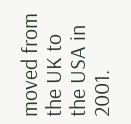moved from the UK to the USA in 2001.